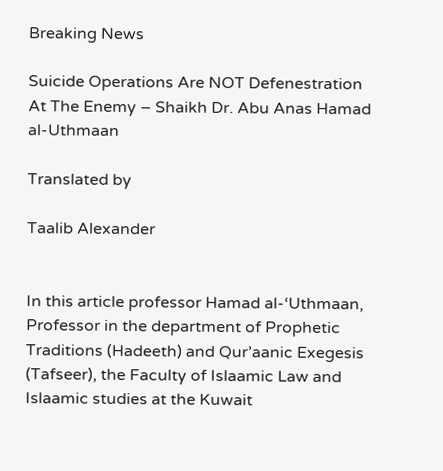Breaking News

Suicide Operations Are NOT Defenestration At The Enemy – Shaikh Dr. Abu Anas Hamad al-Uthmaan

Translated by

Taalib Alexander


In this article professor Hamad al-‘Uthmaan, Professor in the department of Prophetic Traditions (Hadeeth) and Qur’aanic Exegesis (Tafseer), the Faculty of Islaamic Law and Islaamic studies at the Kuwait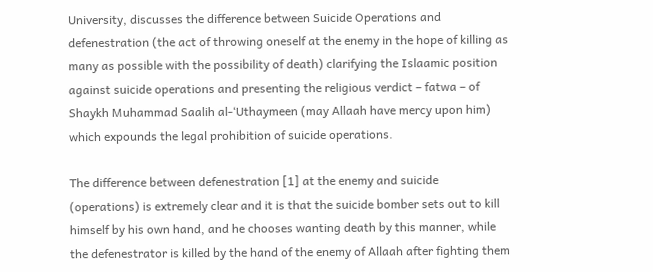University, discusses the difference between Suicide Operations and defenestration (the act of throwing oneself at the enemy in the hope of killing as many as possible with the possibility of death) clarifying the Islaamic position against suicide operations and presenting the religious verdict – fatwa – of Shaykh Muhammad Saalih al-‘Uthaymeen (may Allaah have mercy upon him) which expounds the legal prohibition of suicide operations.

The difference between defenestration [1] at the enemy and suicide (operations) is extremely clear and it is that the suicide bomber sets out to kill himself by his own hand, and he chooses wanting death by this manner, while the defenestrator is killed by the hand of the enemy of Allaah after fighting them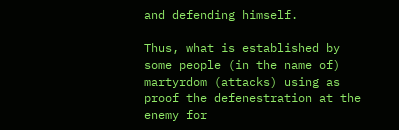and defending himself.

Thus, what is established by some people (in the name of) martyrdom (attacks) using as proof the defenestration at the enemy for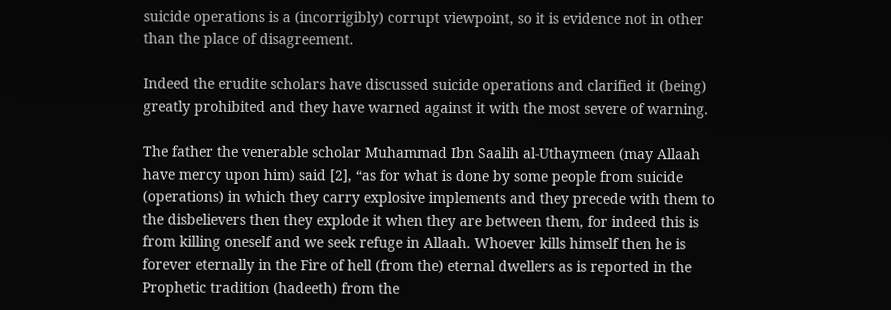suicide operations is a (incorrigibly) corrupt viewpoint, so it is evidence not in other than the place of disagreement.

Indeed the erudite scholars have discussed suicide operations and clarified it (being) greatly prohibited and they have warned against it with the most severe of warning.

The father the venerable scholar Muhammad Ibn Saalih al-Uthaymeen (may Allaah have mercy upon him) said [2], “as for what is done by some people from suicide (operations) in which they carry explosive implements and they precede with them to the disbelievers then they explode it when they are between them, for indeed this is from killing oneself and we seek refuge in Allaah. Whoever kills himself then he is forever eternally in the Fire of hell (from the) eternal dwellers as is reported in the Prophetic tradition (hadeeth) from the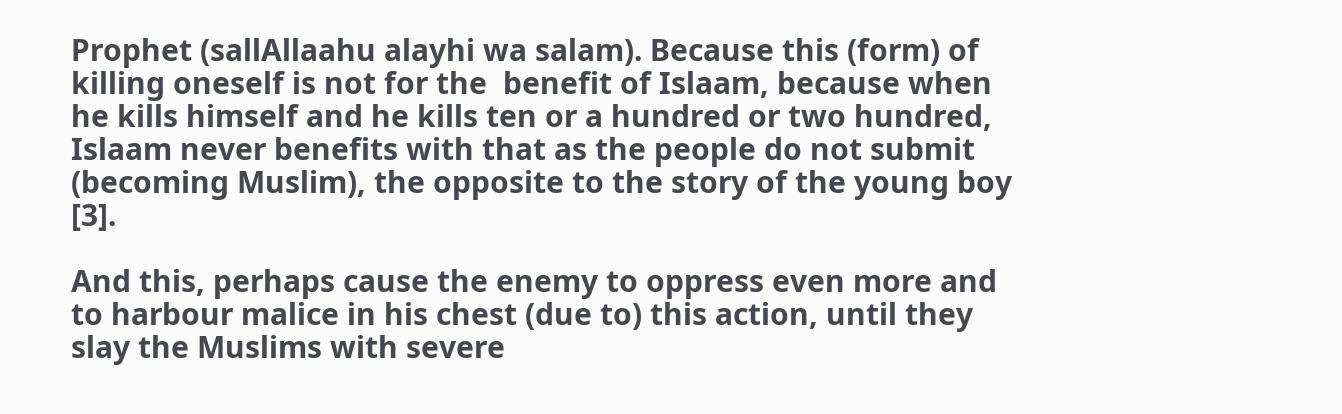Prophet (sallAllaahu alayhi wa salam). Because this (form) of killing oneself is not for the  benefit of Islaam, because when he kills himself and he kills ten or a hundred or two hundred, Islaam never benefits with that as the people do not submit (becoming Muslim), the opposite to the story of the young boy [3].

And this, perhaps cause the enemy to oppress even more and to harbour malice in his chest (due to) this action, until they slay the Muslims with severe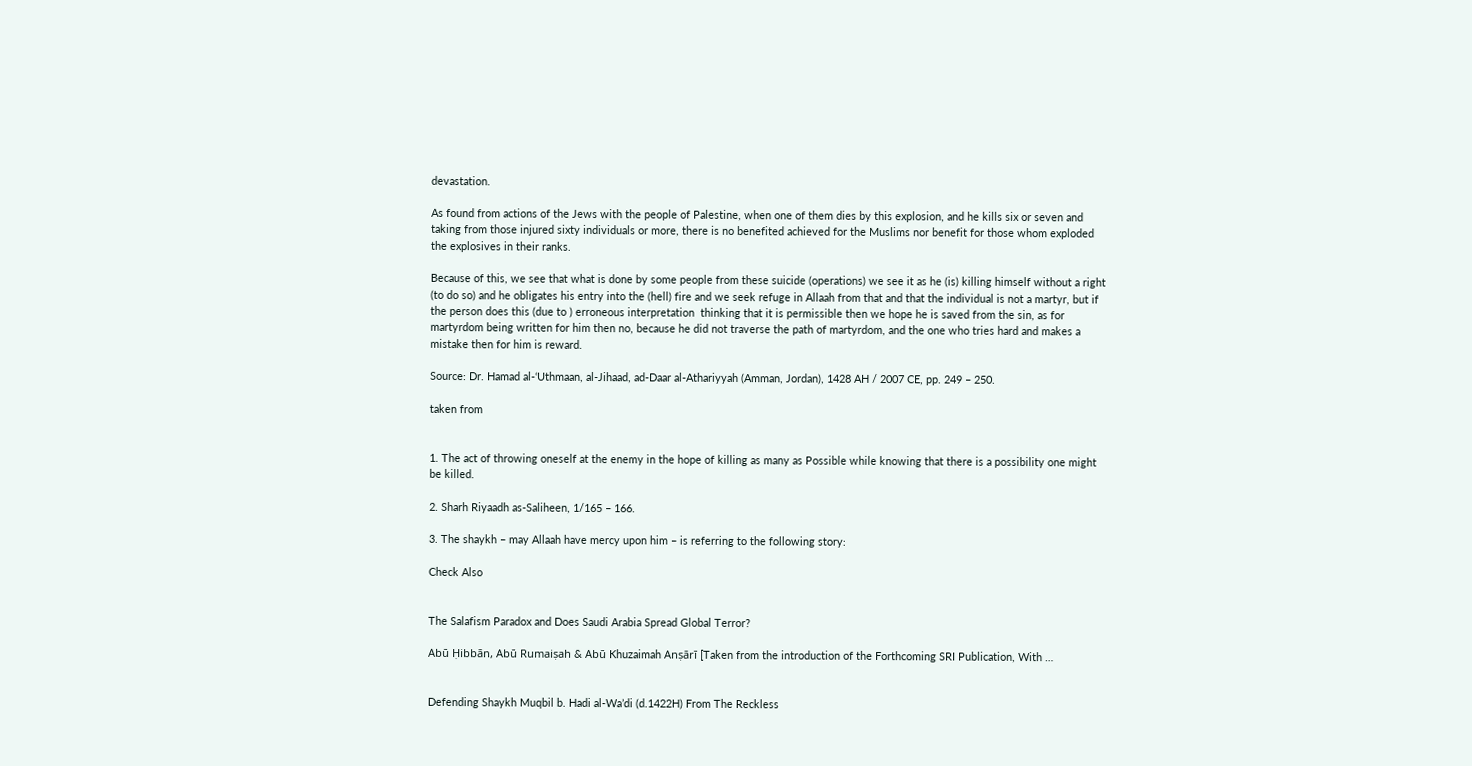devastation.

As found from actions of the Jews with the people of Palestine, when one of them dies by this explosion, and he kills six or seven and taking from those injured sixty individuals or more, there is no benefited achieved for the Muslims nor benefit for those whom exploded the explosives in their ranks.

Because of this, we see that what is done by some people from these suicide (operations) we see it as he (is) killing himself without a right (to do so) and he obligates his entry into the (hell) fire and we seek refuge in Allaah from that and that the individual is not a martyr, but if the person does this (due to ) erroneous interpretation  thinking that it is permissible then we hope he is saved from the sin, as for martyrdom being written for him then no, because he did not traverse the path of martyrdom, and the one who tries hard and makes a mistake then for him is reward.

Source: Dr. Hamad al-‘Uthmaan, al-Jihaad, ad-Daar al-Athariyyah (Amman, Jordan), 1428 AH / 2007 CE, pp. 249 – 250.

taken from


1. The act of throwing oneself at the enemy in the hope of killing as many as Possible while knowing that there is a possibility one might be killed.

2. Sharh Riyaadh as-Saliheen, 1/165 – 166.

3. The shaykh – may Allaah have mercy upon him – is referring to the following story:

Check Also


The Salafism Paradox and Does Saudi Arabia Spread Global Terror?

Abū Ḥibbān, Abū Rumaiṣah & Abū Khuzaimah Anṣārī [Taken from the introduction of the Forthcoming SRI Publication, With …


Defending Shaykh Muqbil b. Hadi al-Wa’di (d.1422H) From The Reckless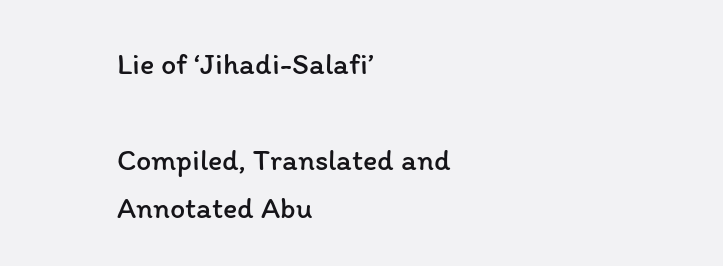Lie of ‘Jihadi-Salafi’

Compiled, Translated and Annotated Abu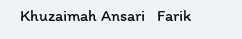Khuzaimah Ansari   Farik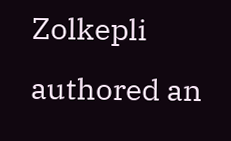Zolkepli authored an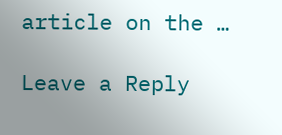article on the …

Leave a Reply